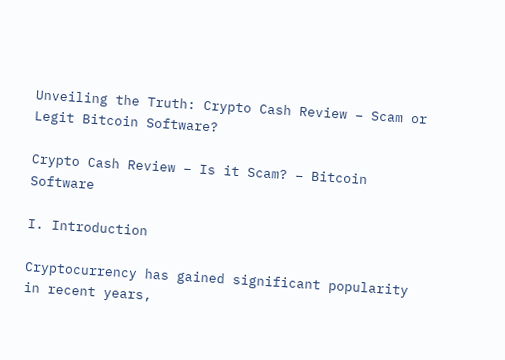Unveiling the Truth: Crypto Cash Review – Scam or Legit Bitcoin Software?

Crypto Cash Review – Is it Scam? – Bitcoin Software

I. Introduction

Cryptocurrency has gained significant popularity in recent years,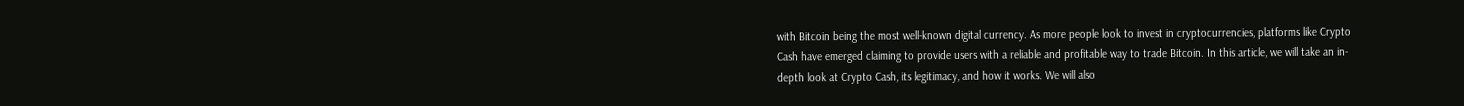with Bitcoin being the most well-known digital currency. As more people look to invest in cryptocurrencies, platforms like Crypto Cash have emerged claiming to provide users with a reliable and profitable way to trade Bitcoin. In this article, we will take an in-depth look at Crypto Cash, its legitimacy, and how it works. We will also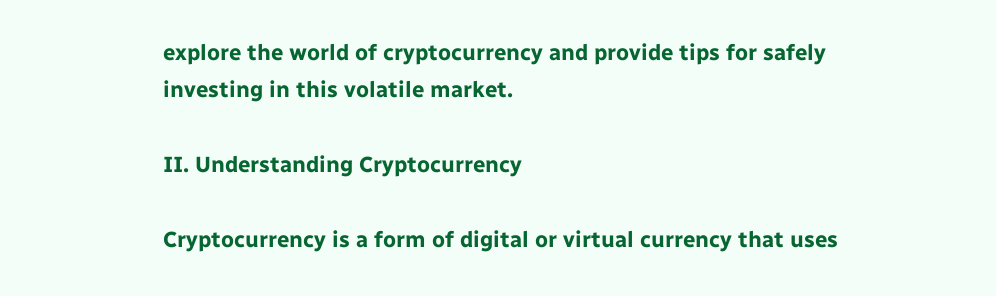explore the world of cryptocurrency and provide tips for safely investing in this volatile market.

II. Understanding Cryptocurrency

Cryptocurrency is a form of digital or virtual currency that uses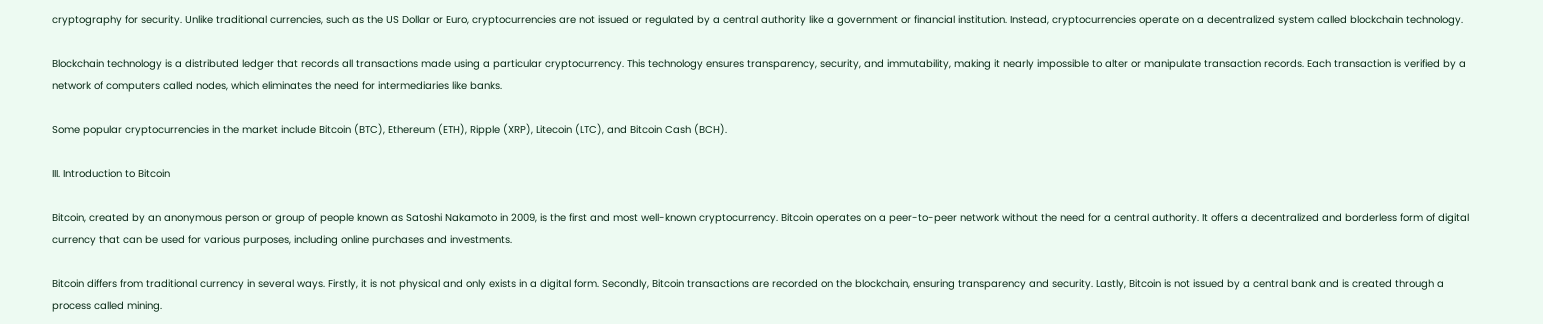cryptography for security. Unlike traditional currencies, such as the US Dollar or Euro, cryptocurrencies are not issued or regulated by a central authority like a government or financial institution. Instead, cryptocurrencies operate on a decentralized system called blockchain technology.

Blockchain technology is a distributed ledger that records all transactions made using a particular cryptocurrency. This technology ensures transparency, security, and immutability, making it nearly impossible to alter or manipulate transaction records. Each transaction is verified by a network of computers called nodes, which eliminates the need for intermediaries like banks.

Some popular cryptocurrencies in the market include Bitcoin (BTC), Ethereum (ETH), Ripple (XRP), Litecoin (LTC), and Bitcoin Cash (BCH).

III. Introduction to Bitcoin

Bitcoin, created by an anonymous person or group of people known as Satoshi Nakamoto in 2009, is the first and most well-known cryptocurrency. Bitcoin operates on a peer-to-peer network without the need for a central authority. It offers a decentralized and borderless form of digital currency that can be used for various purposes, including online purchases and investments.

Bitcoin differs from traditional currency in several ways. Firstly, it is not physical and only exists in a digital form. Secondly, Bitcoin transactions are recorded on the blockchain, ensuring transparency and security. Lastly, Bitcoin is not issued by a central bank and is created through a process called mining.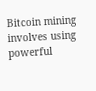Bitcoin mining involves using powerful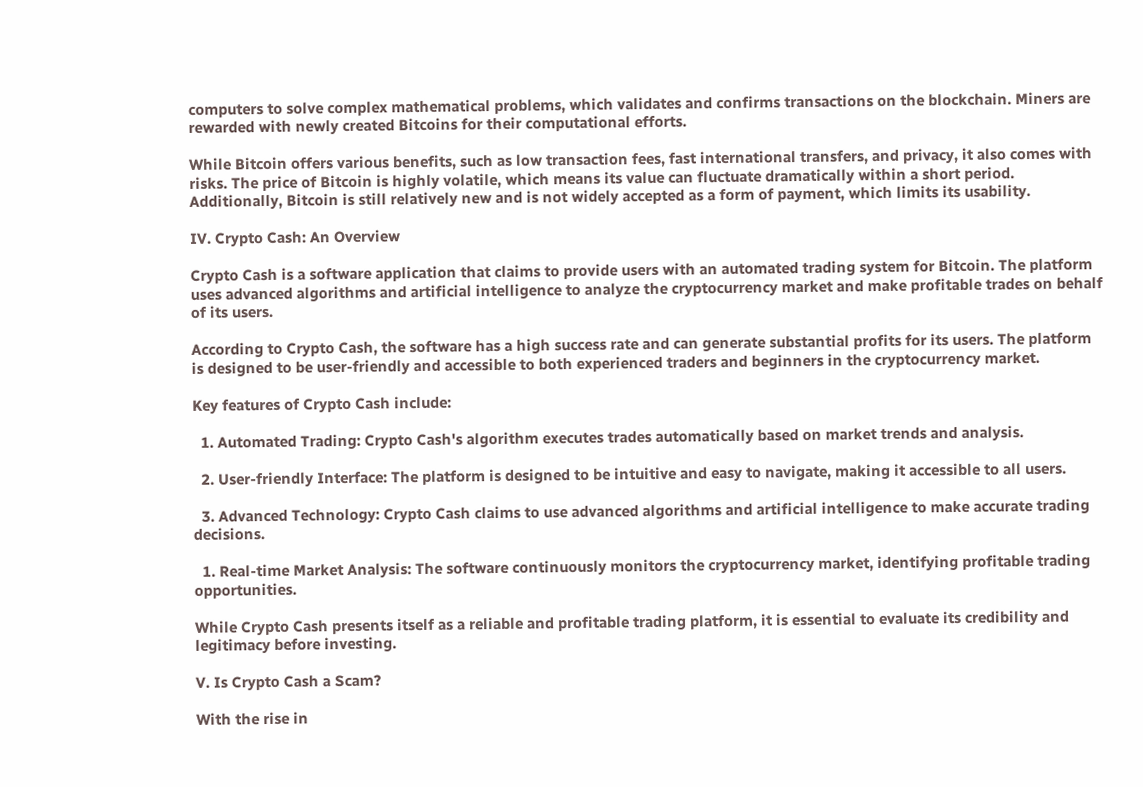computers to solve complex mathematical problems, which validates and confirms transactions on the blockchain. Miners are rewarded with newly created Bitcoins for their computational efforts.

While Bitcoin offers various benefits, such as low transaction fees, fast international transfers, and privacy, it also comes with risks. The price of Bitcoin is highly volatile, which means its value can fluctuate dramatically within a short period. Additionally, Bitcoin is still relatively new and is not widely accepted as a form of payment, which limits its usability.

IV. Crypto Cash: An Overview

Crypto Cash is a software application that claims to provide users with an automated trading system for Bitcoin. The platform uses advanced algorithms and artificial intelligence to analyze the cryptocurrency market and make profitable trades on behalf of its users.

According to Crypto Cash, the software has a high success rate and can generate substantial profits for its users. The platform is designed to be user-friendly and accessible to both experienced traders and beginners in the cryptocurrency market.

Key features of Crypto Cash include:

  1. Automated Trading: Crypto Cash's algorithm executes trades automatically based on market trends and analysis.

  2. User-friendly Interface: The platform is designed to be intuitive and easy to navigate, making it accessible to all users.

  3. Advanced Technology: Crypto Cash claims to use advanced algorithms and artificial intelligence to make accurate trading decisions.

  1. Real-time Market Analysis: The software continuously monitors the cryptocurrency market, identifying profitable trading opportunities.

While Crypto Cash presents itself as a reliable and profitable trading platform, it is essential to evaluate its credibility and legitimacy before investing.

V. Is Crypto Cash a Scam?

With the rise in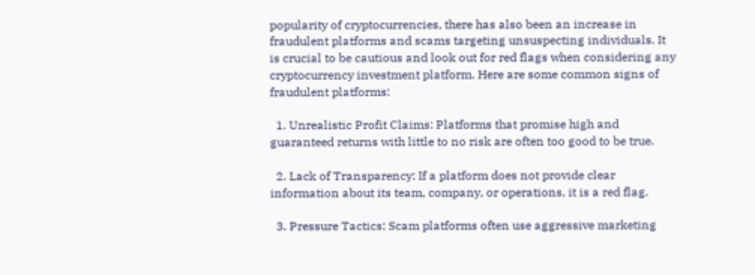popularity of cryptocurrencies, there has also been an increase in fraudulent platforms and scams targeting unsuspecting individuals. It is crucial to be cautious and look out for red flags when considering any cryptocurrency investment platform. Here are some common signs of fraudulent platforms:

  1. Unrealistic Profit Claims: Platforms that promise high and guaranteed returns with little to no risk are often too good to be true.

  2. Lack of Transparency: If a platform does not provide clear information about its team, company, or operations, it is a red flag.

  3. Pressure Tactics: Scam platforms often use aggressive marketing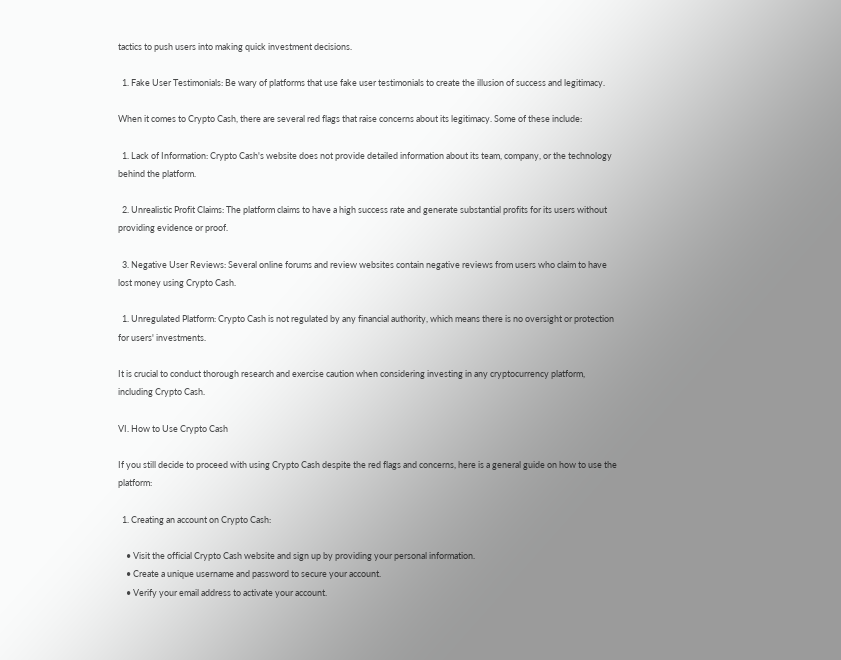tactics to push users into making quick investment decisions.

  1. Fake User Testimonials: Be wary of platforms that use fake user testimonials to create the illusion of success and legitimacy.

When it comes to Crypto Cash, there are several red flags that raise concerns about its legitimacy. Some of these include:

  1. Lack of Information: Crypto Cash's website does not provide detailed information about its team, company, or the technology behind the platform.

  2. Unrealistic Profit Claims: The platform claims to have a high success rate and generate substantial profits for its users without providing evidence or proof.

  3. Negative User Reviews: Several online forums and review websites contain negative reviews from users who claim to have lost money using Crypto Cash.

  1. Unregulated Platform: Crypto Cash is not regulated by any financial authority, which means there is no oversight or protection for users' investments.

It is crucial to conduct thorough research and exercise caution when considering investing in any cryptocurrency platform, including Crypto Cash.

VI. How to Use Crypto Cash

If you still decide to proceed with using Crypto Cash despite the red flags and concerns, here is a general guide on how to use the platform:

  1. Creating an account on Crypto Cash:

    • Visit the official Crypto Cash website and sign up by providing your personal information.
    • Create a unique username and password to secure your account.
    • Verify your email address to activate your account.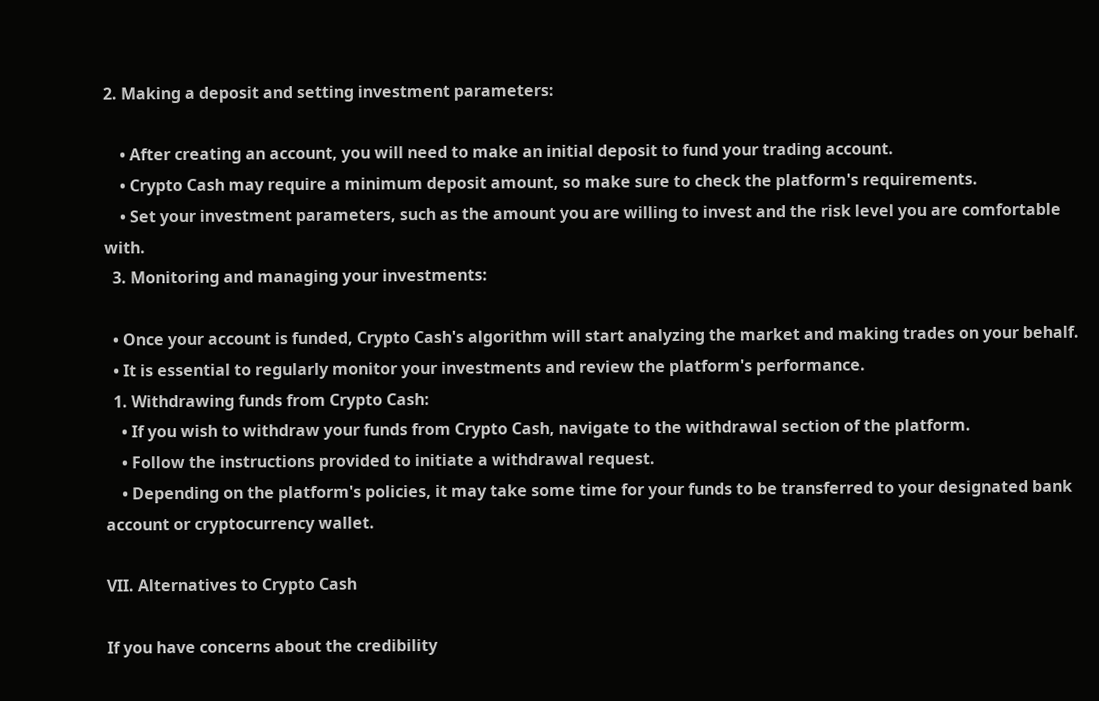2. Making a deposit and setting investment parameters:

    • After creating an account, you will need to make an initial deposit to fund your trading account.
    • Crypto Cash may require a minimum deposit amount, so make sure to check the platform's requirements.
    • Set your investment parameters, such as the amount you are willing to invest and the risk level you are comfortable with.
  3. Monitoring and managing your investments:

  • Once your account is funded, Crypto Cash's algorithm will start analyzing the market and making trades on your behalf.
  • It is essential to regularly monitor your investments and review the platform's performance.
  1. Withdrawing funds from Crypto Cash:
    • If you wish to withdraw your funds from Crypto Cash, navigate to the withdrawal section of the platform.
    • Follow the instructions provided to initiate a withdrawal request.
    • Depending on the platform's policies, it may take some time for your funds to be transferred to your designated bank account or cryptocurrency wallet.

VII. Alternatives to Crypto Cash

If you have concerns about the credibility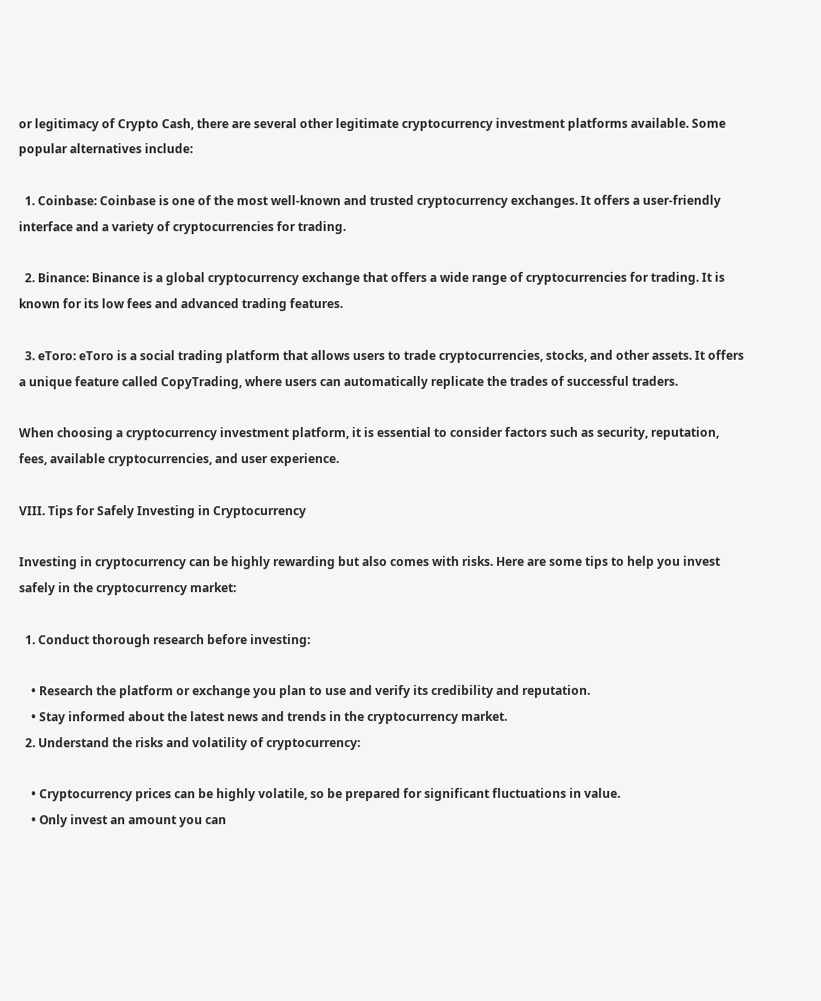or legitimacy of Crypto Cash, there are several other legitimate cryptocurrency investment platforms available. Some popular alternatives include:

  1. Coinbase: Coinbase is one of the most well-known and trusted cryptocurrency exchanges. It offers a user-friendly interface and a variety of cryptocurrencies for trading.

  2. Binance: Binance is a global cryptocurrency exchange that offers a wide range of cryptocurrencies for trading. It is known for its low fees and advanced trading features.

  3. eToro: eToro is a social trading platform that allows users to trade cryptocurrencies, stocks, and other assets. It offers a unique feature called CopyTrading, where users can automatically replicate the trades of successful traders.

When choosing a cryptocurrency investment platform, it is essential to consider factors such as security, reputation, fees, available cryptocurrencies, and user experience.

VIII. Tips for Safely Investing in Cryptocurrency

Investing in cryptocurrency can be highly rewarding but also comes with risks. Here are some tips to help you invest safely in the cryptocurrency market:

  1. Conduct thorough research before investing:

    • Research the platform or exchange you plan to use and verify its credibility and reputation.
    • Stay informed about the latest news and trends in the cryptocurrency market.
  2. Understand the risks and volatility of cryptocurrency:

    • Cryptocurrency prices can be highly volatile, so be prepared for significant fluctuations in value.
    • Only invest an amount you can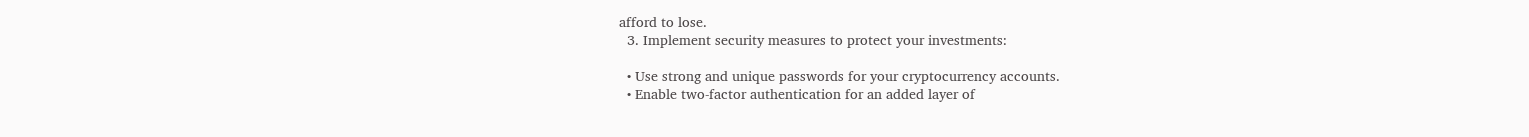afford to lose.
  3. Implement security measures to protect your investments:

  • Use strong and unique passwords for your cryptocurrency accounts.
  • Enable two-factor authentication for an added layer of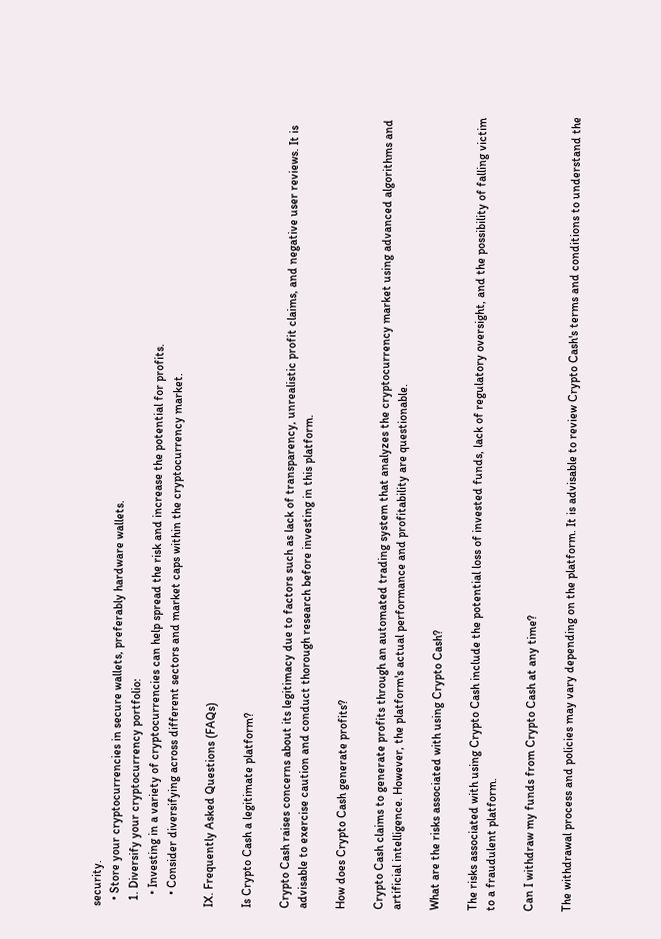security.
  • Store your cryptocurrencies in secure wallets, preferably hardware wallets.
  1. Diversify your cryptocurrency portfolio:
    • Investing in a variety of cryptocurrencies can help spread the risk and increase the potential for profits.
    • Consider diversifying across different sectors and market caps within the cryptocurrency market.

IX. Frequently Asked Questions (FAQs)

Is Crypto Cash a legitimate platform?

Crypto Cash raises concerns about its legitimacy due to factors such as lack of transparency, unrealistic profit claims, and negative user reviews. It is advisable to exercise caution and conduct thorough research before investing in this platform.

How does Crypto Cash generate profits?

Crypto Cash claims to generate profits through an automated trading system that analyzes the cryptocurrency market using advanced algorithms and artificial intelligence. However, the platform's actual performance and profitability are questionable.

What are the risks associated with using Crypto Cash?

The risks associated with using Crypto Cash include the potential loss of invested funds, lack of regulatory oversight, and the possibility of falling victim to a fraudulent platform.

Can I withdraw my funds from Crypto Cash at any time?

The withdrawal process and policies may vary depending on the platform. It is advisable to review Crypto Cash's terms and conditions to understand the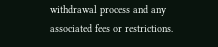withdrawal process and any associated fees or restrictions.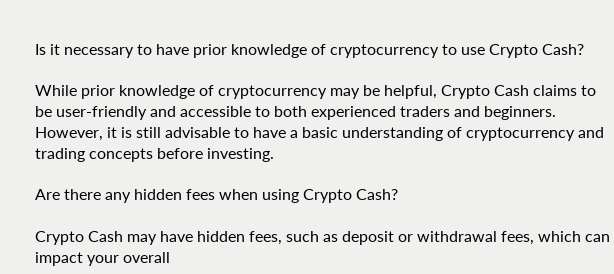Is it necessary to have prior knowledge of cryptocurrency to use Crypto Cash?

While prior knowledge of cryptocurrency may be helpful, Crypto Cash claims to be user-friendly and accessible to both experienced traders and beginners. However, it is still advisable to have a basic understanding of cryptocurrency and trading concepts before investing.

Are there any hidden fees when using Crypto Cash?

Crypto Cash may have hidden fees, such as deposit or withdrawal fees, which can impact your overall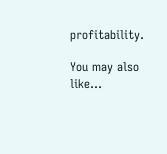profitability.

You may also like...